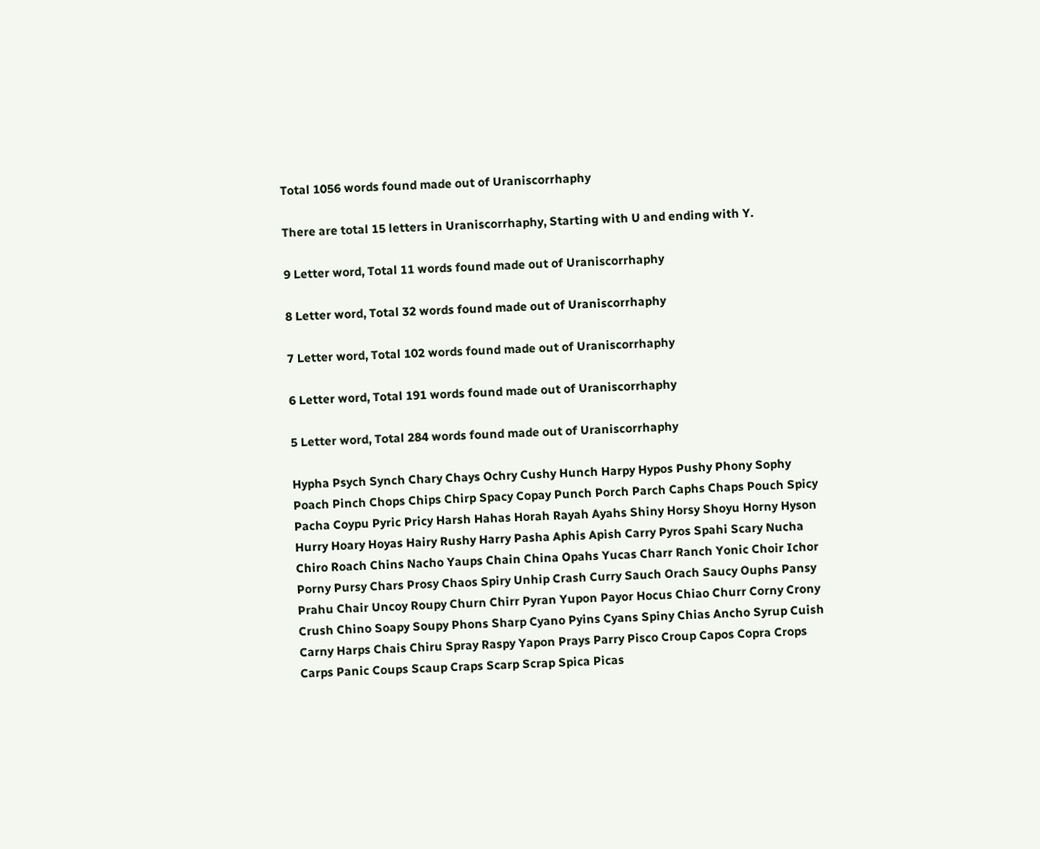Total 1056 words found made out of Uraniscorrhaphy

There are total 15 letters in Uraniscorrhaphy, Starting with U and ending with Y.

9 Letter word, Total 11 words found made out of Uraniscorrhaphy

8 Letter word, Total 32 words found made out of Uraniscorrhaphy

7 Letter word, Total 102 words found made out of Uraniscorrhaphy

6 Letter word, Total 191 words found made out of Uraniscorrhaphy

5 Letter word, Total 284 words found made out of Uraniscorrhaphy

Hypha Psych Synch Chary Chays Ochry Cushy Hunch Harpy Hypos Pushy Phony Sophy Poach Pinch Chops Chips Chirp Spacy Copay Punch Porch Parch Caphs Chaps Pouch Spicy Pacha Coypu Pyric Pricy Harsh Hahas Horah Rayah Ayahs Shiny Horsy Shoyu Horny Hyson Hurry Hoary Hoyas Hairy Rushy Harry Pasha Aphis Apish Carry Pyros Spahi Scary Nucha Chiro Roach Chins Nacho Yaups Chain China Opahs Yucas Charr Ranch Yonic Choir Ichor Porny Pursy Chars Prosy Chaos Spiry Unhip Crash Curry Sauch Orach Saucy Ouphs Pansy Prahu Chair Uncoy Roupy Churn Chirr Pyran Yupon Payor Hocus Chiao Churr Corny Crony Crush Chino Soapy Soupy Phons Sharp Cyano Pyins Cyans Spiny Chias Ancho Syrup Cuish Carny Harps Chais Chiru Spray Raspy Yapon Prays Parry Pisco Croup Capos Copra Crops Carps Panic Coups Scaup Craps Scarp Scrap Spica Picas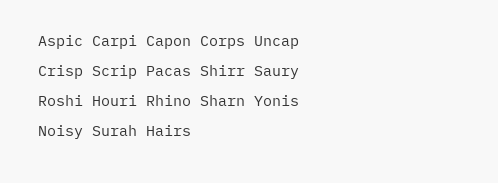Aspic Carpi Capon Corps Uncap Crisp Scrip Pacas Shirr Saury Roshi Houri Rhino Sharn Yonis Noisy Surah Hairs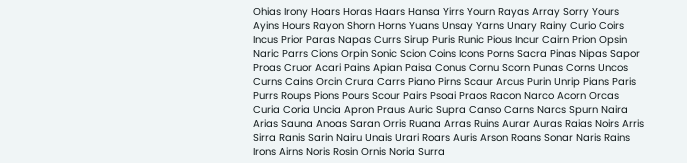Ohias Irony Hoars Horas Haars Hansa Yirrs Yourn Rayas Array Sorry Yours Ayins Hours Rayon Shorn Horns Yuans Unsay Yarns Unary Rainy Curio Coirs Incus Prior Paras Napas Currs Sirup Puris Runic Pious Incur Cairn Prion Opsin Naric Parrs Cions Orpin Sonic Scion Coins Icons Porns Sacra Pinas Nipas Sapor Proas Cruor Acari Pains Apian Paisa Conus Cornu Scorn Punas Corns Uncos Curns Cains Orcin Crura Carrs Piano Pirns Scaur Arcus Purin Unrip Pians Paris Purrs Roups Pions Pours Scour Pairs Psoai Praos Racon Narco Acorn Orcas Curia Coria Uncia Apron Praus Auric Supra Canso Carns Narcs Spurn Naira Arias Sauna Anoas Saran Orris Ruana Arras Ruins Aurar Auras Raias Noirs Arris Sirra Ranis Sarin Nairu Unais Urari Roars Auris Arson Roans Sonar Naris Rains Irons Airns Noris Rosin Ornis Noria Surra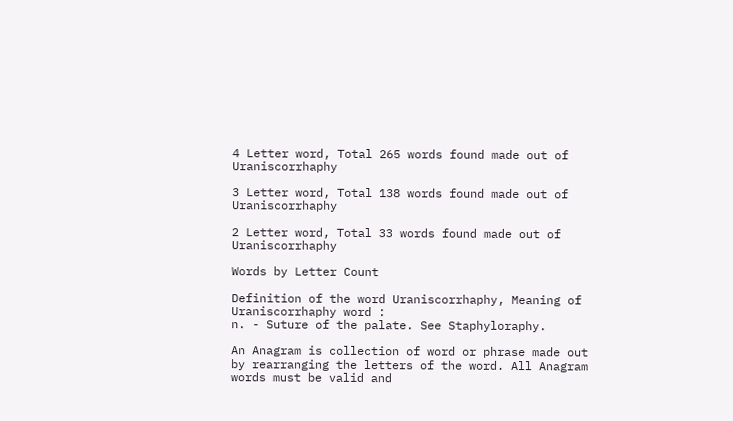4 Letter word, Total 265 words found made out of Uraniscorrhaphy

3 Letter word, Total 138 words found made out of Uraniscorrhaphy

2 Letter word, Total 33 words found made out of Uraniscorrhaphy

Words by Letter Count

Definition of the word Uraniscorrhaphy, Meaning of Uraniscorrhaphy word :
n. - Suture of the palate. See Staphyloraphy.

An Anagram is collection of word or phrase made out by rearranging the letters of the word. All Anagram words must be valid and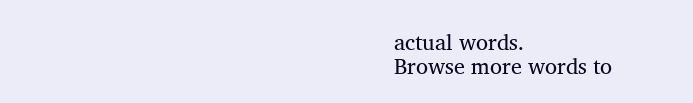actual words.
Browse more words to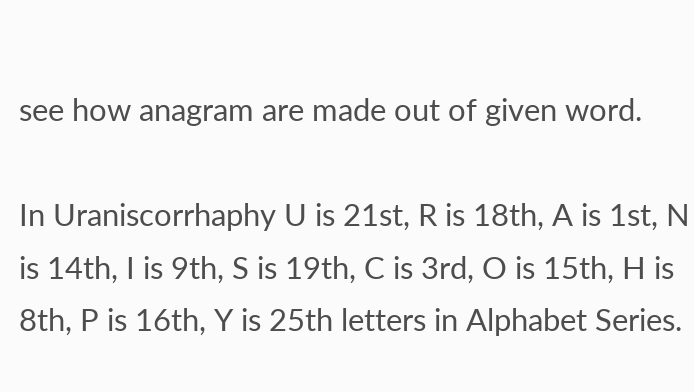see how anagram are made out of given word.

In Uraniscorrhaphy U is 21st, R is 18th, A is 1st, N is 14th, I is 9th, S is 19th, C is 3rd, O is 15th, H is 8th, P is 16th, Y is 25th letters in Alphabet Series.